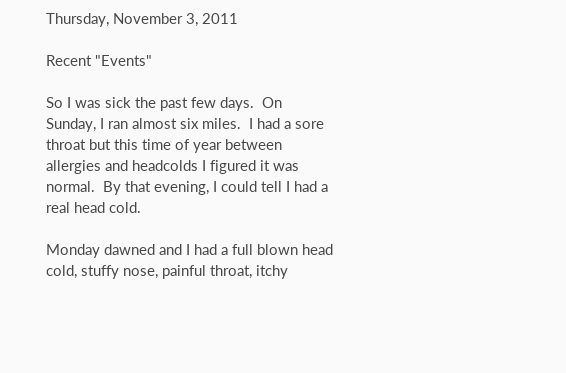Thursday, November 3, 2011

Recent "Events"

So I was sick the past few days.  On Sunday, I ran almost six miles.  I had a sore throat but this time of year between allergies and headcolds I figured it was normal.  By that evening, I could tell I had a real head cold.

Monday dawned and I had a full blown head cold, stuffy nose, painful throat, itchy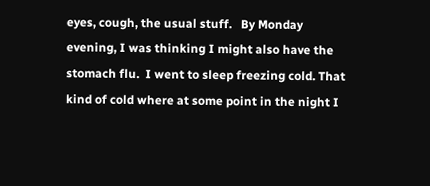eyes, cough, the usual stuff.   By Monday evening, I was thinking I might also have the stomach flu.  I went to sleep freezing cold. That kind of cold where at some point in the night I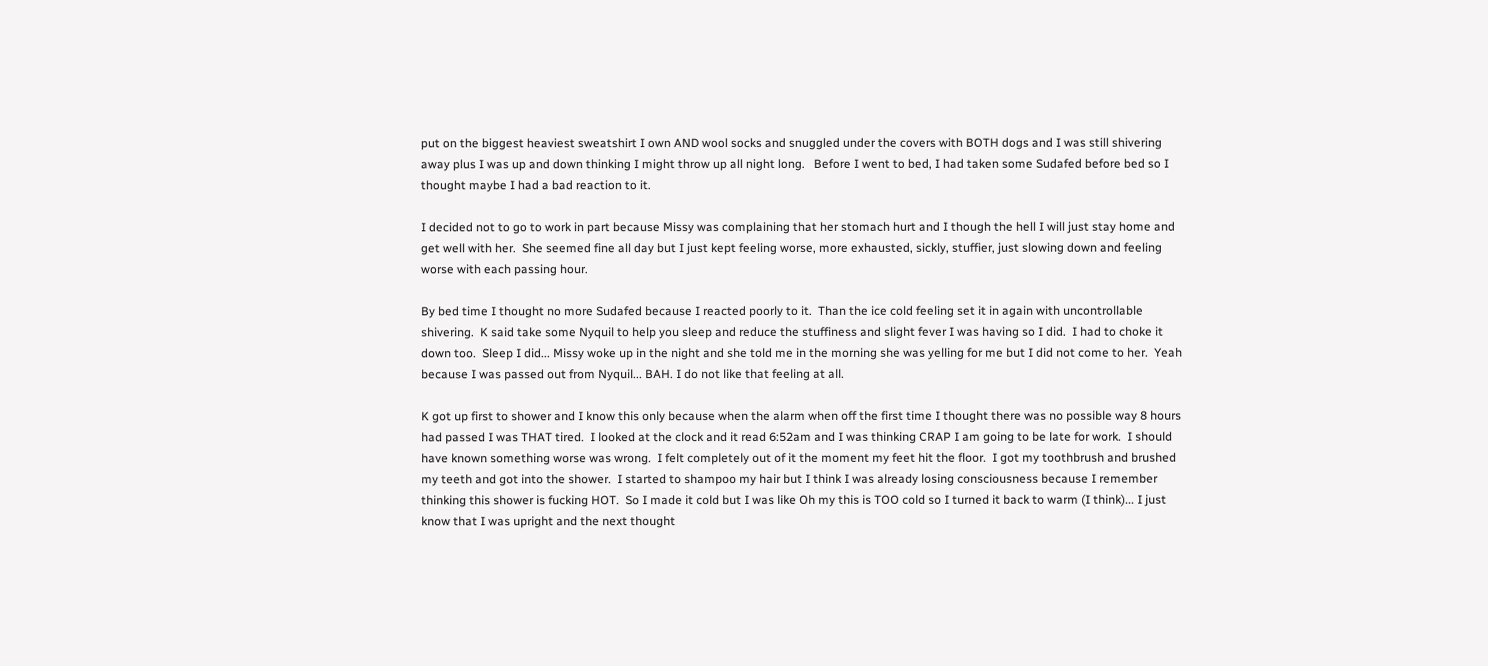put on the biggest heaviest sweatshirt I own AND wool socks and snuggled under the covers with BOTH dogs and I was still shivering away plus I was up and down thinking I might throw up all night long.   Before I went to bed, I had taken some Sudafed before bed so I thought maybe I had a bad reaction to it.

I decided not to go to work in part because Missy was complaining that her stomach hurt and I though the hell I will just stay home and get well with her.  She seemed fine all day but I just kept feeling worse, more exhausted, sickly, stuffier, just slowing down and feeling worse with each passing hour.

By bed time I thought no more Sudafed because I reacted poorly to it.  Than the ice cold feeling set it in again with uncontrollable shivering.  K said take some Nyquil to help you sleep and reduce the stuffiness and slight fever I was having so I did.  I had to choke it down too.  Sleep I did... Missy woke up in the night and she told me in the morning she was yelling for me but I did not come to her.  Yeah because I was passed out from Nyquil... BAH. I do not like that feeling at all.

K got up first to shower and I know this only because when the alarm when off the first time I thought there was no possible way 8 hours had passed I was THAT tired.  I looked at the clock and it read 6:52am and I was thinking CRAP I am going to be late for work.  I should have known something worse was wrong.  I felt completely out of it the moment my feet hit the floor.  I got my toothbrush and brushed my teeth and got into the shower.  I started to shampoo my hair but I think I was already losing consciousness because I remember thinking this shower is fucking HOT.  So I made it cold but I was like Oh my this is TOO cold so I turned it back to warm (I think)... I just know that I was upright and the next thought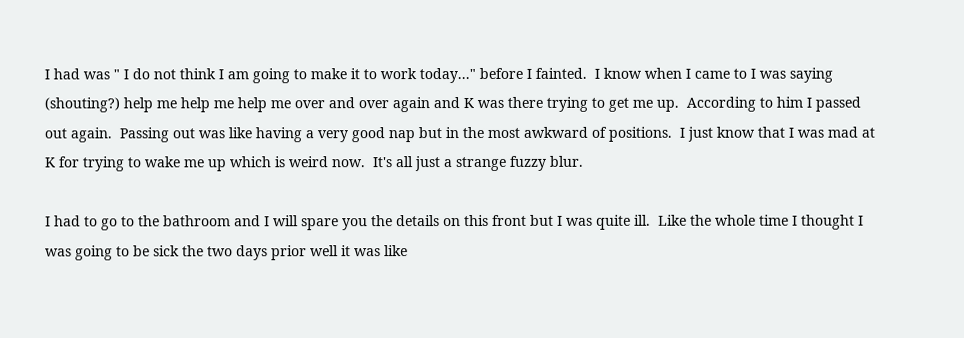I had was " I do not think I am going to make it to work today..." before I fainted.  I know when I came to I was saying (shouting?) help me help me help me over and over again and K was there trying to get me up.  According to him I passed out again.  Passing out was like having a very good nap but in the most awkward of positions.  I just know that I was mad at K for trying to wake me up which is weird now.  It's all just a strange fuzzy blur.

I had to go to the bathroom and I will spare you the details on this front but I was quite ill.  Like the whole time I thought I was going to be sick the two days prior well it was like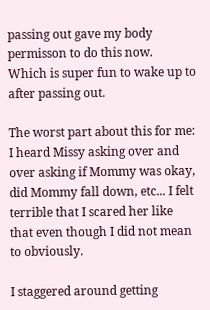passing out gave my body permisson to do this now.  Which is super fun to wake up to after passing out.

The worst part about this for me: I heard Missy asking over and over asking if Mommy was okay, did Mommy fall down, etc... I felt terrible that I scared her like that even though I did not mean to obviously.

I staggered around getting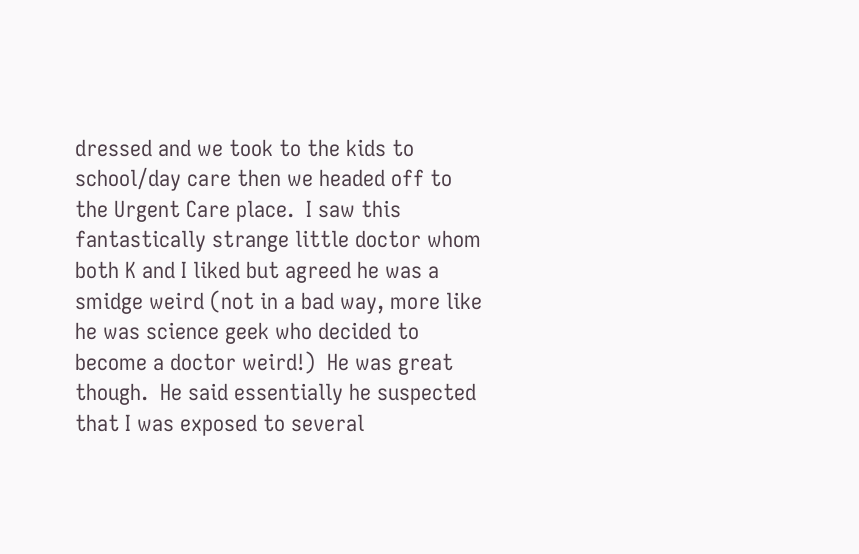dressed and we took to the kids to school/day care then we headed off to the Urgent Care place.  I saw this fantastically strange little doctor whom both K and I liked but agreed he was a smidge weird (not in a bad way, more like he was science geek who decided to become a doctor weird!)  He was great though.  He said essentially he suspected that I was exposed to several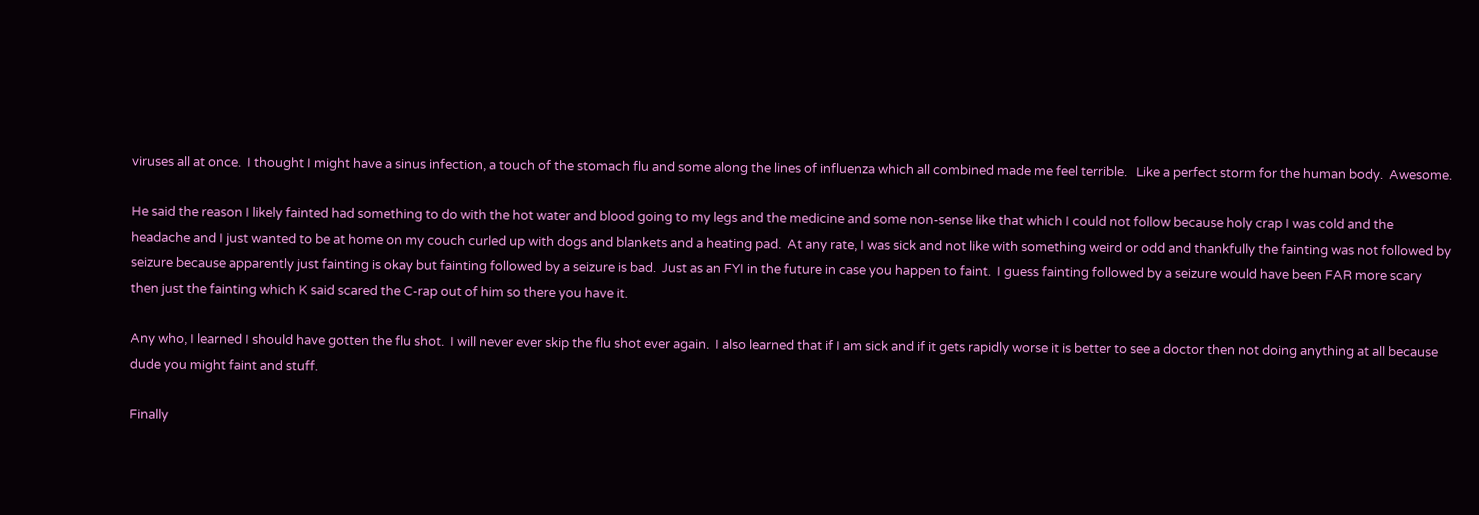viruses all at once.  I thought I might have a sinus infection, a touch of the stomach flu and some along the lines of influenza which all combined made me feel terrible.   Like a perfect storm for the human body.  Awesome.

He said the reason I likely fainted had something to do with the hot water and blood going to my legs and the medicine and some non-sense like that which I could not follow because holy crap I was cold and the headache and I just wanted to be at home on my couch curled up with dogs and blankets and a heating pad.  At any rate, I was sick and not like with something weird or odd and thankfully the fainting was not followed by seizure because apparently just fainting is okay but fainting followed by a seizure is bad.  Just as an FYI in the future in case you happen to faint.  I guess fainting followed by a seizure would have been FAR more scary then just the fainting which K said scared the C-rap out of him so there you have it.

Any who, I learned I should have gotten the flu shot.  I will never ever skip the flu shot ever again.  I also learned that if I am sick and if it gets rapidly worse it is better to see a doctor then not doing anything at all because dude you might faint and stuff.

Finally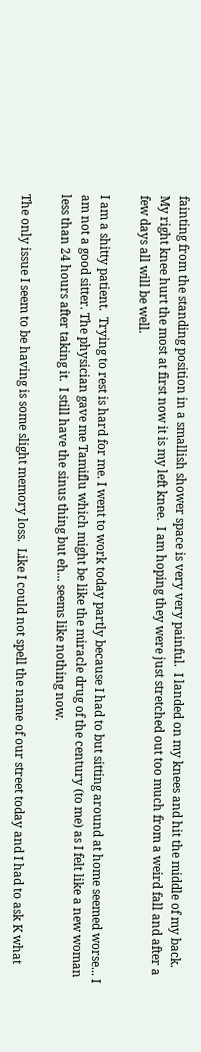fainting from the standing position in a smallish shower space is very very painful.  I landed on my knees and hit the middle of my back.  My right knee hurt the most at first now it is my left knee.  I am hoping they were just stretched out too much from a weird fall and after a few days all will be well.

I am a shitty patient.  Trying to rest is hard for me. I went to work today partly because I had to but sitting around at home seemed worse... I am not a good sitter. The physician gave me Tamiflu which might be like the miracle drug of the century (to me) as I felt like a new woman less than 24 hours after taking it.  I still have the sinus thing but eh... seems like nothing now.

The only issue I seem to be having is some slight memory loss.  Like I could not spell the name of our street today and I had to ask K what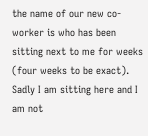the name of our new co-worker is who has been sitting next to me for weeks (four weeks to be exact).  Sadly I am sitting here and I am not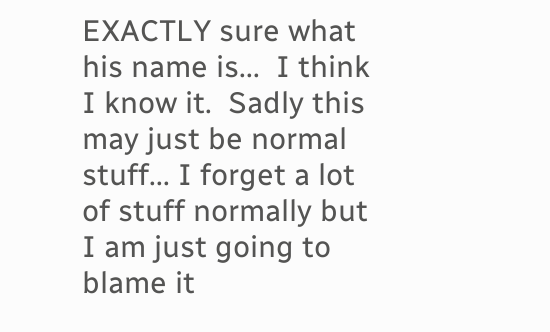EXACTLY sure what his name is...  I think I know it.  Sadly this may just be normal stuff... I forget a lot of stuff normally but I am just going to blame it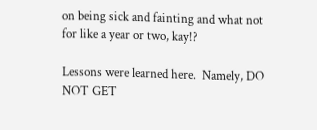on being sick and fainting and what not for like a year or two, kay!?

Lessons were learned here.  Namely, DO NOT GET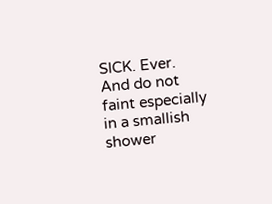SICK. Ever.  And do not faint especially in a smallish shower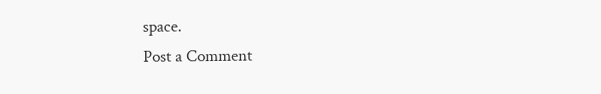space.
Post a Comment